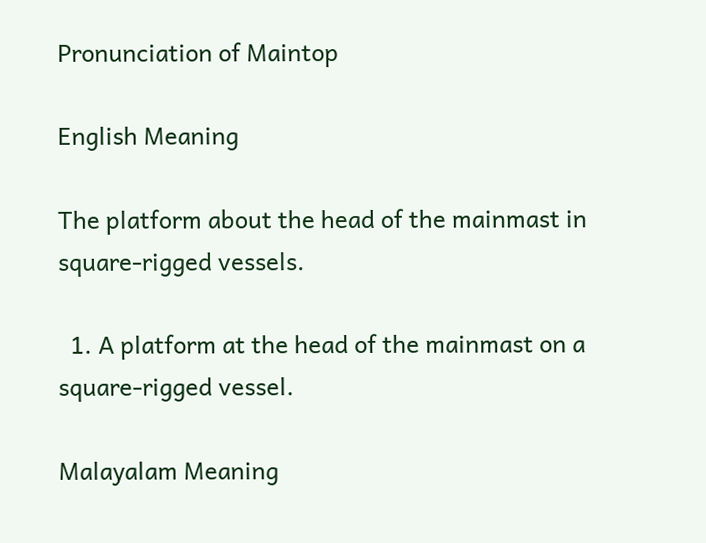Pronunciation of Maintop

English Meaning

The platform about the head of the mainmast in square-rigged vessels.

  1. A platform at the head of the mainmast on a square-rigged vessel.

Malayalam Meaning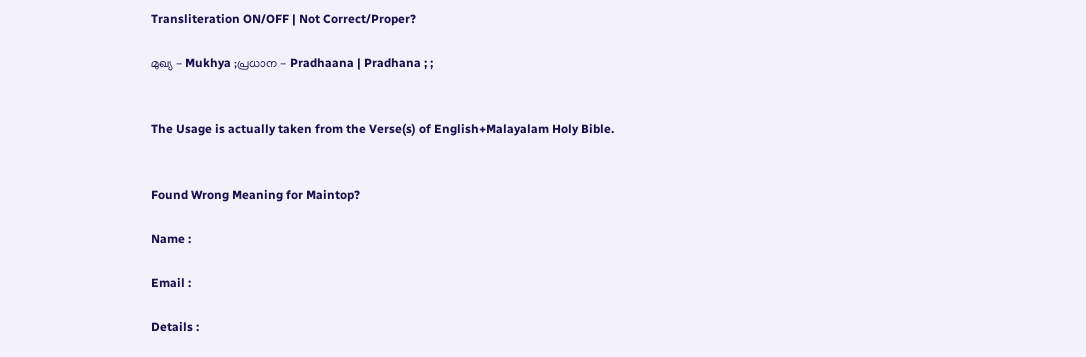Transliteration ON/OFF | Not Correct/Proper?

മുഖ്യ - Mukhya ;പ്രധാന - Pradhaana | Pradhana ; ;


The Usage is actually taken from the Verse(s) of English+Malayalam Holy Bible.


Found Wrong Meaning for Maintop?

Name :

Email :

Details :